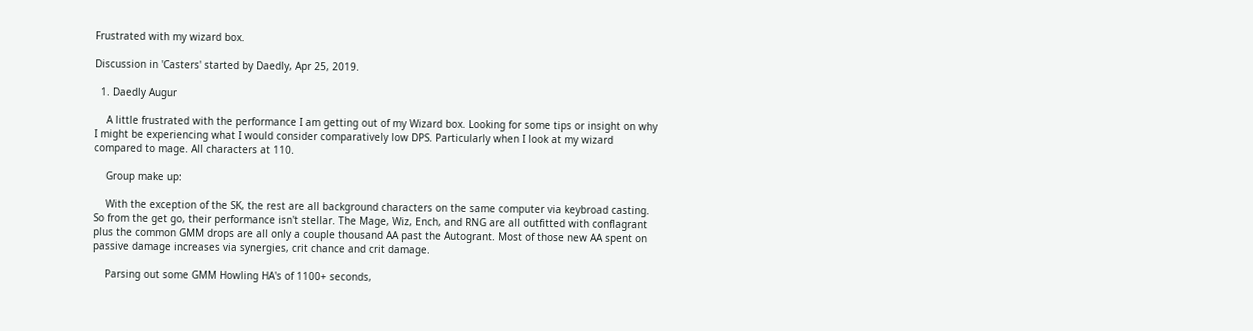Frustrated with my wizard box.

Discussion in 'Casters' started by Daedly, Apr 25, 2019.

  1. Daedly Augur

    A little frustrated with the performance I am getting out of my Wizard box. Looking for some tips or insight on why I might be experiencing what I would consider comparatively low DPS. Particularly when I look at my wizard compared to mage. All characters at 110.

    Group make up:

    With the exception of the SK, the rest are all background characters on the same computer via keybroad casting. So from the get go, their performance isn't stellar. The Mage, Wiz, Ench, and RNG are all outfitted with conflagrant plus the common GMM drops are all only a couple thousand AA past the Autogrant. Most of those new AA spent on passive damage increases via synergies, crit chance and crit damage.

    Parsing out some GMM Howling HA's of 1100+ seconds,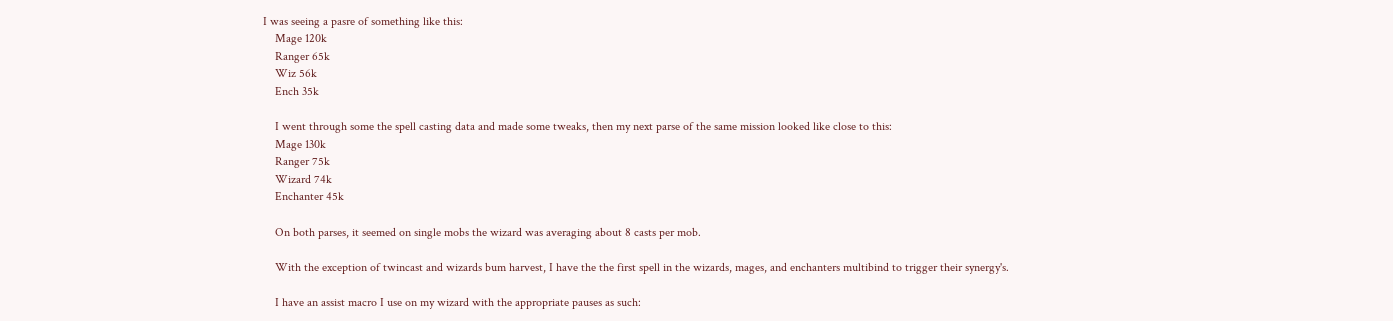I was seeing a pasre of something like this:
    Mage 120k
    Ranger 65k
    Wiz 56k
    Ench 35k

    I went through some the spell casting data and made some tweaks, then my next parse of the same mission looked like close to this:
    Mage 130k
    Ranger 75k
    Wizard 74k
    Enchanter 45k

    On both parses, it seemed on single mobs the wizard was averaging about 8 casts per mob.

    With the exception of twincast and wizards bum harvest, I have the the first spell in the wizards, mages, and enchanters multibind to trigger their synergy's.

    I have an assist macro I use on my wizard with the appropriate pauses as such: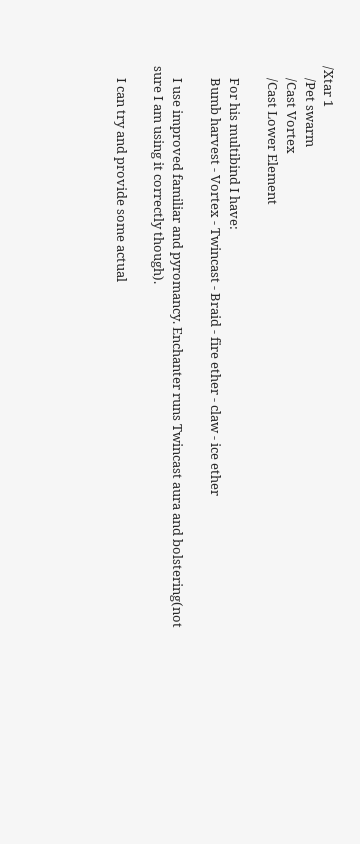/Xtar 1
    /Pet swarm
    /Cast Vortex
    /Cast Lower Element

    For his multibind I have:
    Bumb harvest - Vortex - Twincast - Braid - fire ether - claw - ice ether

    I use improved familiar and pyromancy. Enchanter runs Twincast aura and bolstering(not sure I am using it correctly though).

    I can try and provide some actual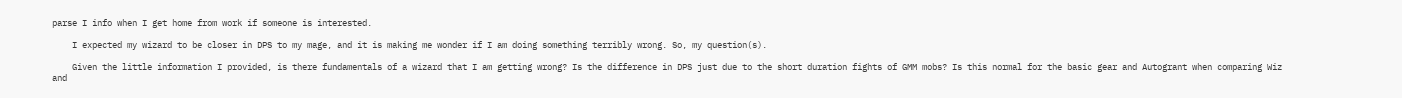parse I info when I get home from work if someone is interested.

    I expected my wizard to be closer in DPS to my mage, and it is making me wonder if I am doing something terribly wrong. So, my question(s).

    Given the little information I provided, is there fundamentals of a wizard that I am getting wrong? Is the difference in DPS just due to the short duration fights of GMM mobs? Is this normal for the basic gear and Autogrant when comparing Wiz and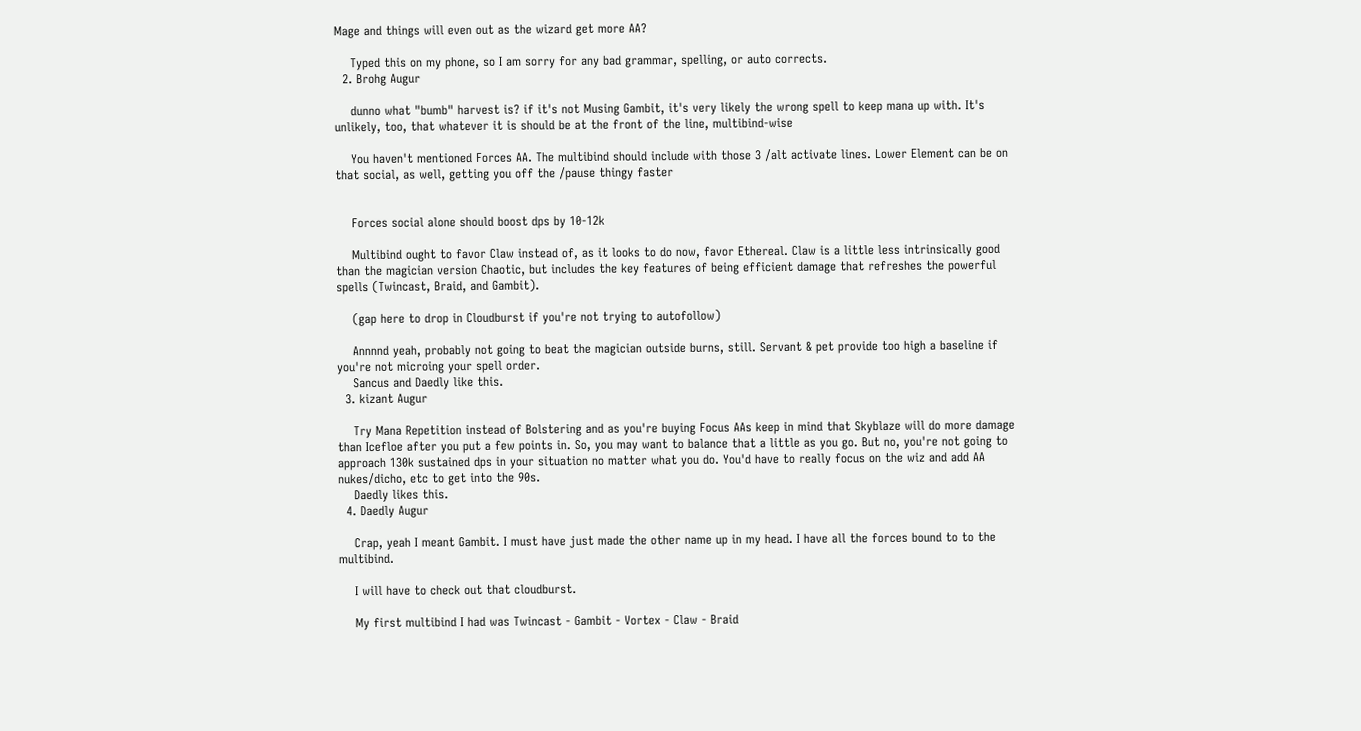Mage and things will even out as the wizard get more AA?

    Typed this on my phone, so I am sorry for any bad grammar, spelling, or auto corrects.
  2. Brohg Augur

    dunno what "bumb" harvest is? if it's not Musing Gambit, it's very likely the wrong spell to keep mana up with. It's unlikely, too, that whatever it is should be at the front of the line, multibind-wise

    You haven't mentioned Forces AA. The multibind should include with those 3 /alt activate lines. Lower Element can be on that social, as well, getting you off the /pause thingy faster


    Forces social alone should boost dps by 10-12k

    Multibind ought to favor Claw instead of, as it looks to do now, favor Ethereal. Claw is a little less intrinsically good than the magician version Chaotic, but includes the key features of being efficient damage that refreshes the powerful spells (Twincast, Braid, and Gambit).

    (gap here to drop in Cloudburst if you're not trying to autofollow)

    Annnnd yeah, probably not going to beat the magician outside burns, still. Servant & pet provide too high a baseline if you're not microing your spell order.
    Sancus and Daedly like this.
  3. kizant Augur

    Try Mana Repetition instead of Bolstering and as you're buying Focus AAs keep in mind that Skyblaze will do more damage than Icefloe after you put a few points in. So, you may want to balance that a little as you go. But no, you're not going to approach 130k sustained dps in your situation no matter what you do. You'd have to really focus on the wiz and add AA nukes/dicho, etc to get into the 90s.
    Daedly likes this.
  4. Daedly Augur

    Crap, yeah I meant Gambit. I must have just made the other name up in my head. I have all the forces bound to to the multibind.

    I will have to check out that cloudburst.

    My first multibind I had was Twincast - Gambit - Vortex - Claw - Braid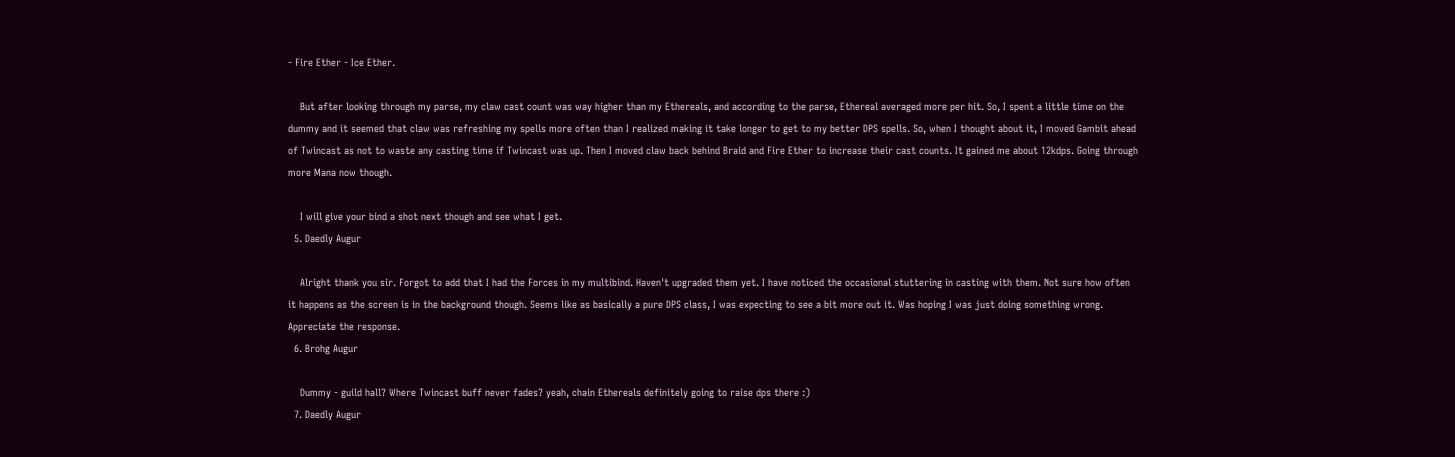- Fire Ether - Ice Ether.

    But after looking through my parse, my claw cast count was way higher than my Ethereals, and according to the parse, Ethereal averaged more per hit. So, I spent a little time on the dummy and it seemed that claw was refreshing my spells more often than I realized making it take longer to get to my better DPS spells. So, when I thought about it, I moved Gambit ahead of Twincast as not to waste any casting time if Twincast was up. Then I moved claw back behind Braid and Fire Ether to increase their cast counts. It gained me about 12kdps. Going through more Mana now though.

    I will give your bind a shot next though and see what I get.
  5. Daedly Augur

    Alright thank you sir. Forgot to add that I had the Forces in my multibind. Haven't upgraded them yet. I have noticed the occasional stuttering in casting with them. Not sure how often it happens as the screen is in the background though. Seems like as basically a pure DPS class, I was expecting to see a bit more out it. Was hoping I was just doing something wrong. Appreciate the response.
  6. Brohg Augur

    Dummy - guild hall? Where Twincast buff never fades? yeah, chain Ethereals definitely going to raise dps there :)
  7. Daedly Augur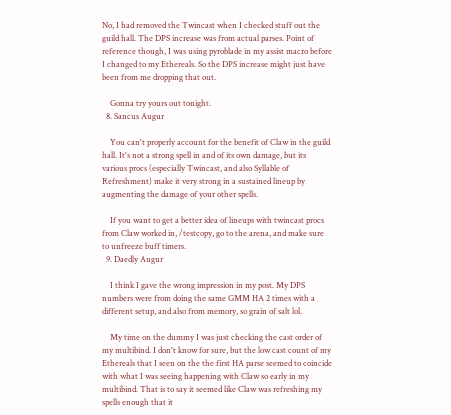No, I had removed the Twincast when I checked stuff out the guild hall. The DPS increase was from actual parses. Point of reference though, I was using pyroblade in my assist macro before I changed to my Ethereals. So the DPS increase might just have been from me dropping that out.

    Gonna try yours out tonight.
  8. Sancus Augur

    You can't properly account for the benefit of Claw in the guild hall. It's not a strong spell in and of its own damage, but its various procs (especially Twincast, and also Syllable of Refreshment) make it very strong in a sustained lineup by augmenting the damage of your other spells.

    If you want to get a better idea of lineups with twincast procs from Claw worked in, /testcopy, go to the arena, and make sure to unfreeze buff timers.
  9. Daedly Augur

    I think I gave the wrong impression in my post. My DPS numbers were from doing the same GMM HA 2 times with a different setup, and also from memory, so grain of salt lol.

    My time on the dummy I was just checking the cast order of my multibind. I don't know for sure, but the low cast count of my Ethereals that I seen on the the first HA parse seemed to coincide with what I was seeing happening with Claw so early in my multibind. That is to say it seemed like Claw was refreshing my spells enough that it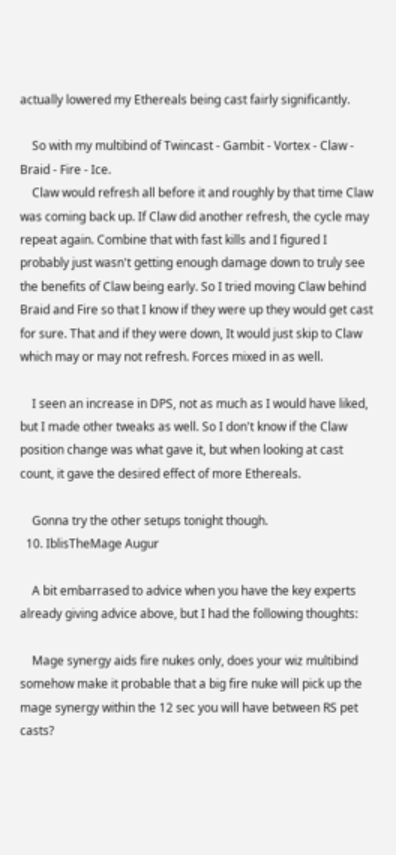actually lowered my Ethereals being cast fairly significantly.

    So with my multibind of Twincast - Gambit - Vortex - Claw - Braid - Fire - Ice.
    Claw would refresh all before it and roughly by that time Claw was coming back up. If Claw did another refresh, the cycle may repeat again. Combine that with fast kills and I figured I probably just wasn't getting enough damage down to truly see the benefits of Claw being early. So I tried moving Claw behind Braid and Fire so that I know if they were up they would get cast for sure. That and if they were down, It would just skip to Claw which may or may not refresh. Forces mixed in as well.

    I seen an increase in DPS, not as much as I would have liked, but I made other tweaks as well. So I don't know if the Claw position change was what gave it, but when looking at cast count, it gave the desired effect of more Ethereals.

    Gonna try the other setups tonight though.
  10. IblisTheMage Augur

    A bit embarrased to advice when you have the key experts already giving advice above, but I had the following thoughts:

    Mage synergy aids fire nukes only, does your wiz multibind somehow make it probable that a big fire nuke will pick up the mage synergy within the 12 sec you will have between RS pet casts?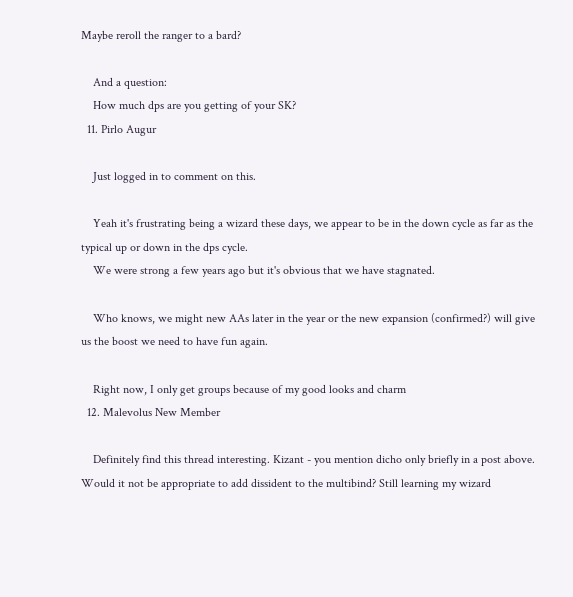Maybe reroll the ranger to a bard?

    And a question:
    How much dps are you getting of your SK?
  11. Pirlo Augur

    Just logged in to comment on this.

    Yeah it's frustrating being a wizard these days, we appear to be in the down cycle as far as the typical up or down in the dps cycle.
    We were strong a few years ago but it's obvious that we have stagnated.

    Who knows, we might new AAs later in the year or the new expansion (confirmed?) will give us the boost we need to have fun again.

    Right now, I only get groups because of my good looks and charm
  12. Malevolus New Member

    Definitely find this thread interesting. Kizant - you mention dicho only briefly in a post above. Would it not be appropriate to add dissident to the multibind? Still learning my wizard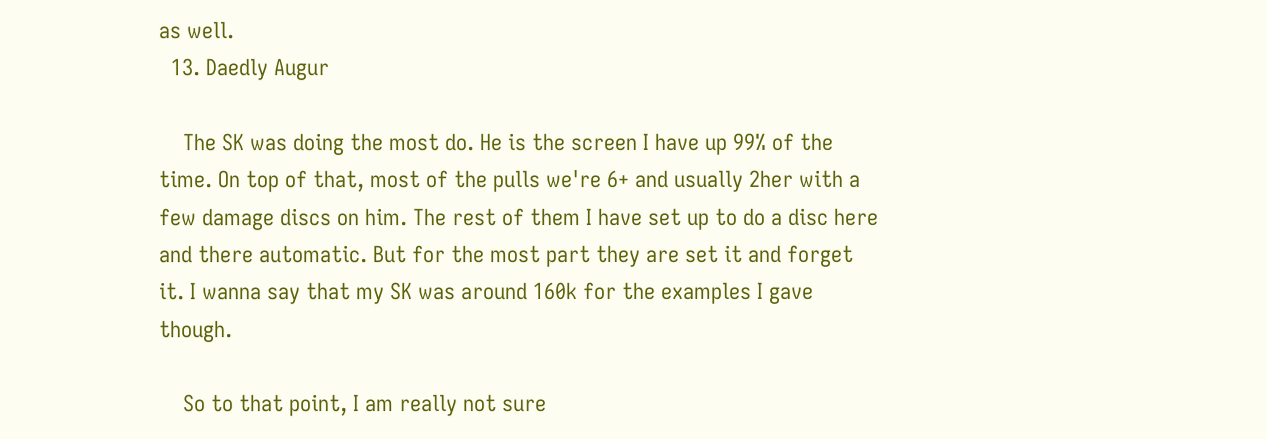as well.
  13. Daedly Augur

    The SK was doing the most do. He is the screen I have up 99% of the time. On top of that, most of the pulls we're 6+ and usually 2her with a few damage discs on him. The rest of them I have set up to do a disc here and there automatic. But for the most part they are set it and forget it. I wanna say that my SK was around 160k for the examples I gave though.

    So to that point, I am really not sure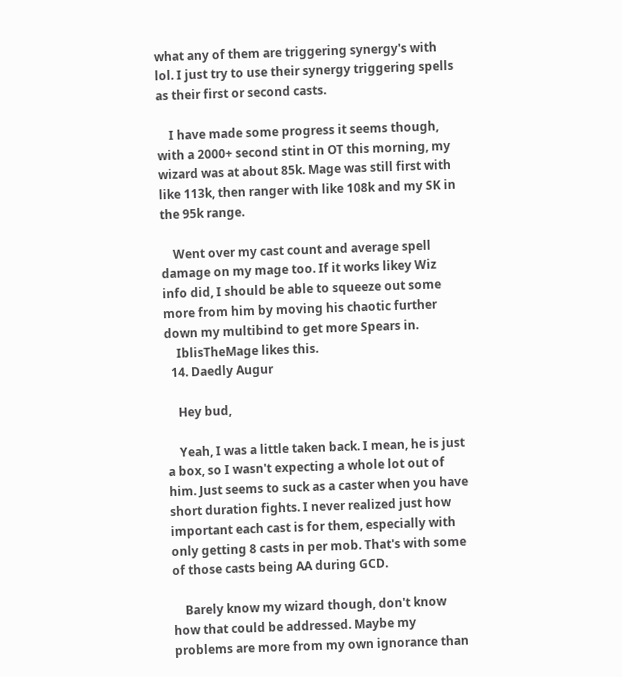what any of them are triggering synergy's with lol. I just try to use their synergy triggering spells as their first or second casts.

    I have made some progress it seems though, with a 2000+ second stint in OT this morning, my wizard was at about 85k. Mage was still first with like 113k, then ranger with like 108k and my SK in the 95k range.

    Went over my cast count and average spell damage on my mage too. If it works likey Wiz info did, I should be able to squeeze out some more from him by moving his chaotic further down my multibind to get more Spears in.
    IblisTheMage likes this.
  14. Daedly Augur

    Hey bud,

    Yeah, I was a little taken back. I mean, he is just a box, so I wasn't expecting a whole lot out of him. Just seems to suck as a caster when you have short duration fights. I never realized just how important each cast is for them, especially with only getting 8 casts in per mob. That's with some of those casts being AA during GCD.

    Barely know my wizard though, don't know how that could be addressed. Maybe my problems are more from my own ignorance than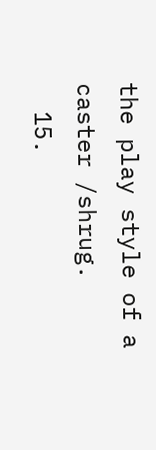the play style of a caster /shrug.
  15.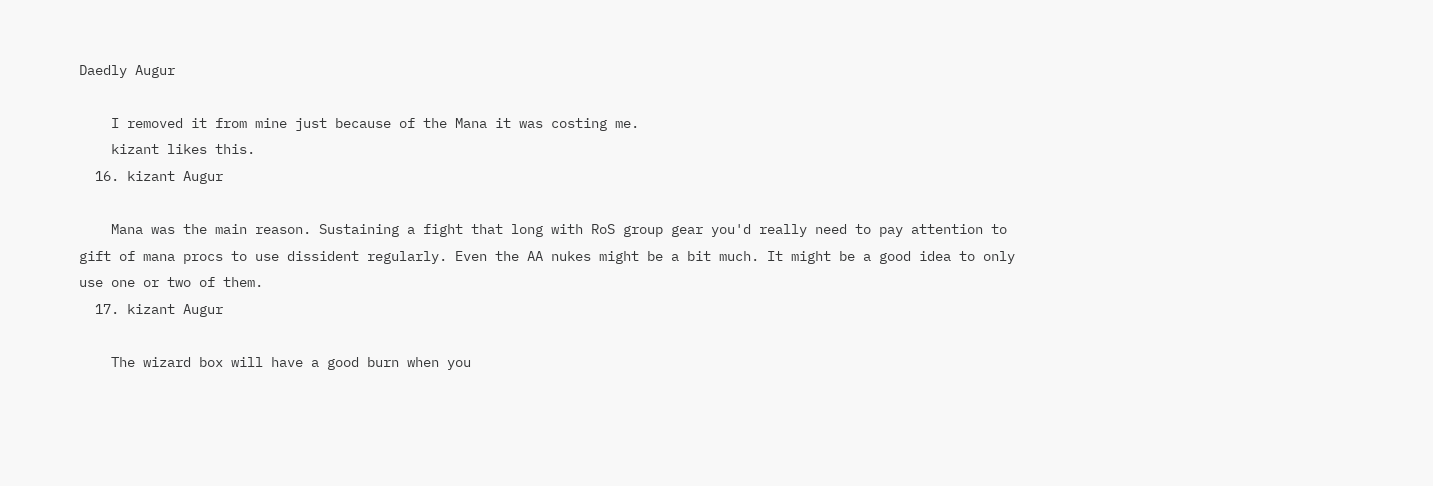Daedly Augur

    I removed it from mine just because of the Mana it was costing me.
    kizant likes this.
  16. kizant Augur

    Mana was the main reason. Sustaining a fight that long with RoS group gear you'd really need to pay attention to gift of mana procs to use dissident regularly. Even the AA nukes might be a bit much. It might be a good idea to only use one or two of them.
  17. kizant Augur

    The wizard box will have a good burn when you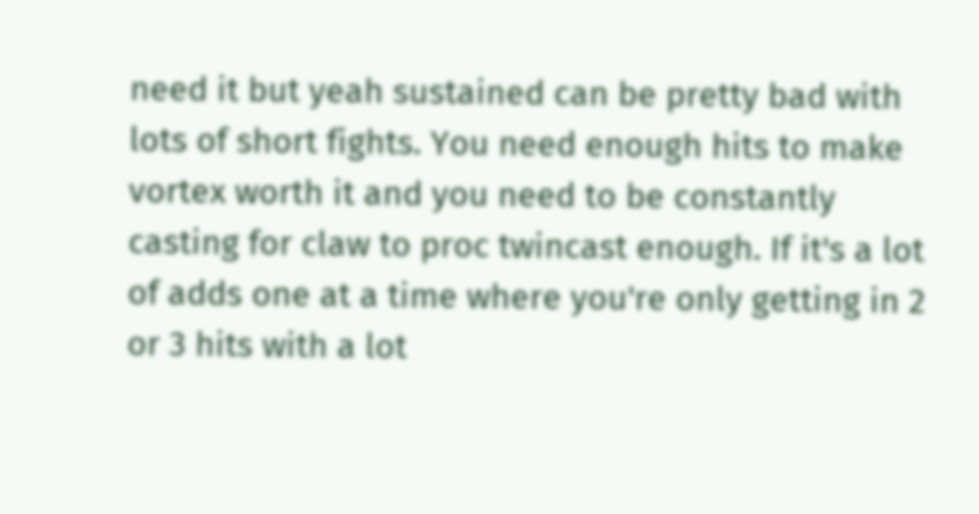need it but yeah sustained can be pretty bad with lots of short fights. You need enough hits to make vortex worth it and you need to be constantly casting for claw to proc twincast enough. If it's a lot of adds one at a time where you're only getting in 2 or 3 hits with a lot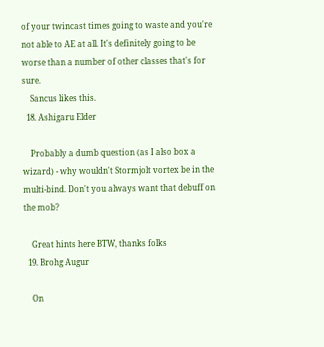of your twincast times going to waste and you're not able to AE at all. It's definitely going to be worse than a number of other classes that's for sure.
    Sancus likes this.
  18. Ashigaru Elder

    Probably a dumb question (as I also box a wizard) - why wouldn't Stormjolt vortex be in the multi-bind. Don't you always want that debuff on the mob?

    Great hints here BTW, thanks folks
  19. Brohg Augur

    On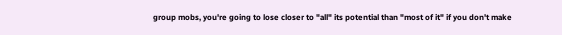group mobs, you're going to lose closer to "all" its potential than "most of it" if you don't make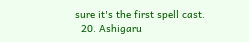sure it's the first spell cast.
  20. Ashigaru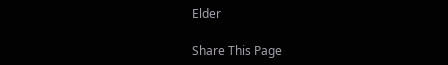Elder

Share This Page